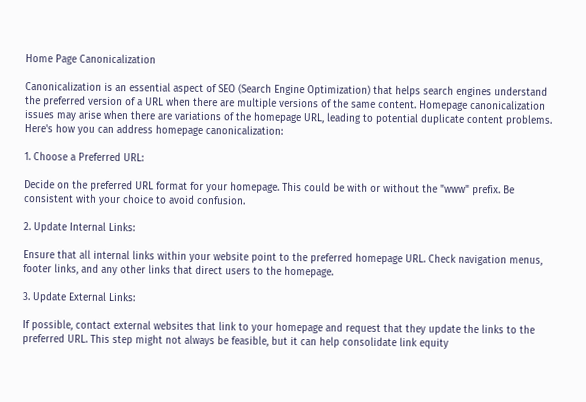Home Page Canonicalization

Canonicalization is an essential aspect of SEO (Search Engine Optimization) that helps search engines understand the preferred version of a URL when there are multiple versions of the same content. Homepage canonicalization issues may arise when there are variations of the homepage URL, leading to potential duplicate content problems. Here's how you can address homepage canonicalization:

1. Choose a Preferred URL:

Decide on the preferred URL format for your homepage. This could be with or without the "www" prefix. Be consistent with your choice to avoid confusion.

2. Update Internal Links:

Ensure that all internal links within your website point to the preferred homepage URL. Check navigation menus, footer links, and any other links that direct users to the homepage.

3. Update External Links:

If possible, contact external websites that link to your homepage and request that they update the links to the preferred URL. This step might not always be feasible, but it can help consolidate link equity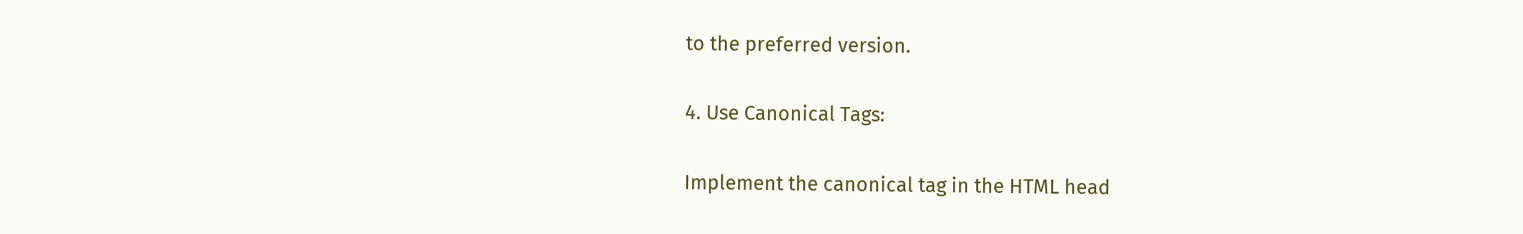to the preferred version.

4. Use Canonical Tags:

Implement the canonical tag in the HTML head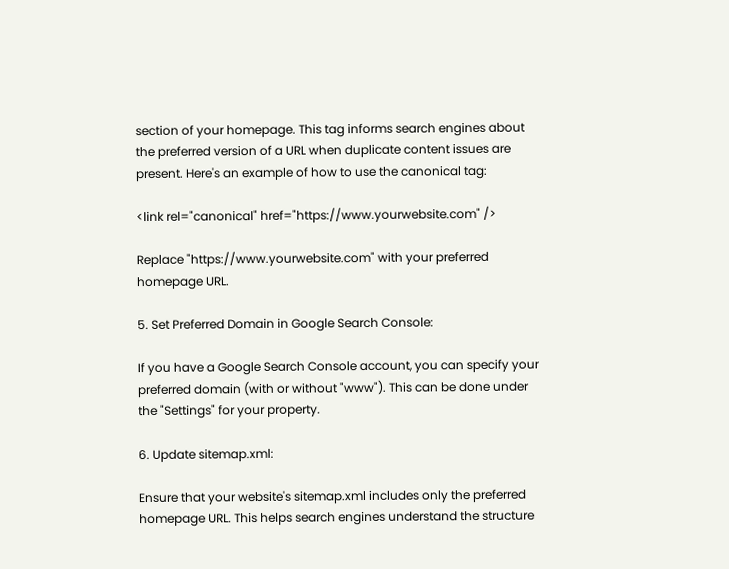section of your homepage. This tag informs search engines about the preferred version of a URL when duplicate content issues are present. Here's an example of how to use the canonical tag:

<link rel="canonical" href="https://www.yourwebsite.com" />

Replace "https://www.yourwebsite.com" with your preferred homepage URL.

5. Set Preferred Domain in Google Search Console:

If you have a Google Search Console account, you can specify your preferred domain (with or without "www"). This can be done under the "Settings" for your property.

6. Update sitemap.xml:

Ensure that your website's sitemap.xml includes only the preferred homepage URL. This helps search engines understand the structure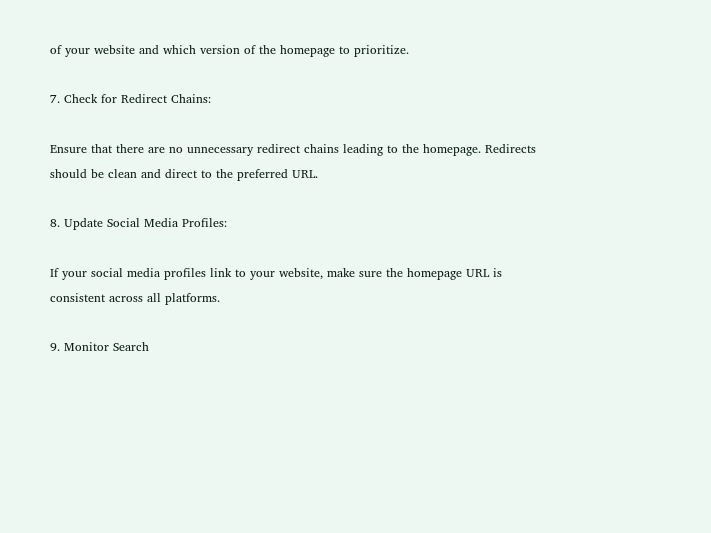of your website and which version of the homepage to prioritize.

7. Check for Redirect Chains:

Ensure that there are no unnecessary redirect chains leading to the homepage. Redirects should be clean and direct to the preferred URL.

8. Update Social Media Profiles:

If your social media profiles link to your website, make sure the homepage URL is consistent across all platforms.

9. Monitor Search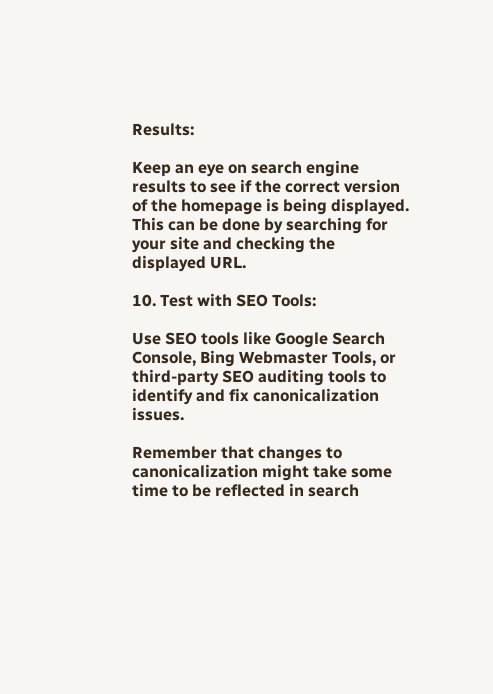Results:

Keep an eye on search engine results to see if the correct version of the homepage is being displayed. This can be done by searching for your site and checking the displayed URL.

10. Test with SEO Tools:

Use SEO tools like Google Search Console, Bing Webmaster Tools, or third-party SEO auditing tools to identify and fix canonicalization issues.

Remember that changes to canonicalization might take some time to be reflected in search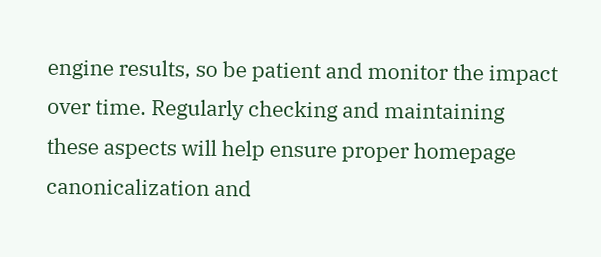engine results, so be patient and monitor the impact over time. Regularly checking and maintaining these aspects will help ensure proper homepage canonicalization and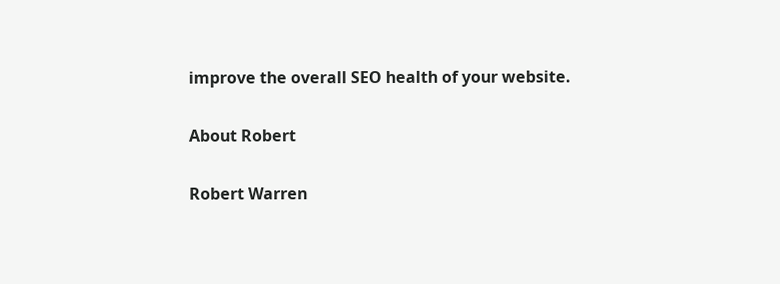improve the overall SEO health of your website.

About Robert

Robert Warren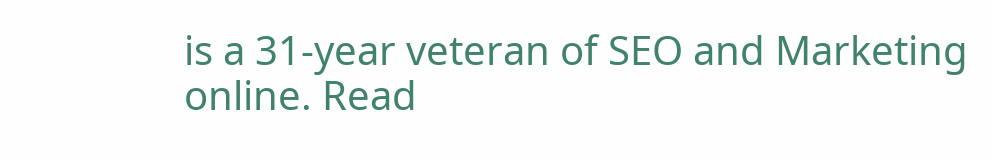is a 31-year veteran of SEO and Marketing online. Read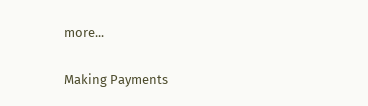more...

Making Payments